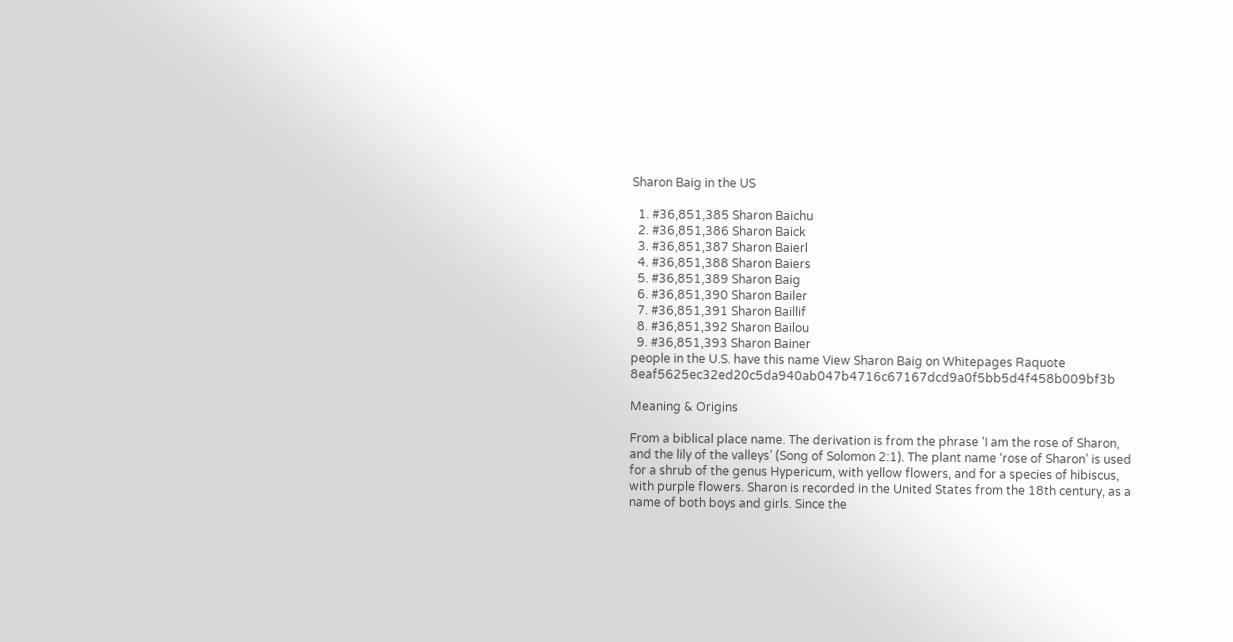Sharon Baig in the US

  1. #36,851,385 Sharon Baichu
  2. #36,851,386 Sharon Baick
  3. #36,851,387 Sharon Baierl
  4. #36,851,388 Sharon Baiers
  5. #36,851,389 Sharon Baig
  6. #36,851,390 Sharon Bailer
  7. #36,851,391 Sharon Baillif
  8. #36,851,392 Sharon Bailou
  9. #36,851,393 Sharon Bainer
people in the U.S. have this name View Sharon Baig on Whitepages Raquote 8eaf5625ec32ed20c5da940ab047b4716c67167dcd9a0f5bb5d4f458b009bf3b

Meaning & Origins

From a biblical place name. The derivation is from the phrase ‘I am the rose of Sharon, and the lily of the valleys’ (Song of Solomon 2:1). The plant name ‘rose of Sharon’ is used for a shrub of the genus Hypericum, with yellow flowers, and for a species of hibiscus, with purple flowers. Sharon is recorded in the United States from the 18th century, as a name of both boys and girls. Since the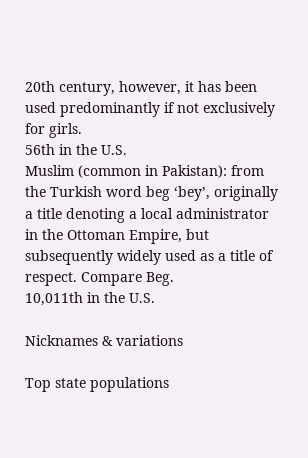20th century, however, it has been used predominantly if not exclusively for girls.
56th in the U.S.
Muslim (common in Pakistan): from the Turkish word beg ‘bey’, originally a title denoting a local administrator in the Ottoman Empire, but subsequently widely used as a title of respect. Compare Beg.
10,011th in the U.S.

Nicknames & variations

Top state populations